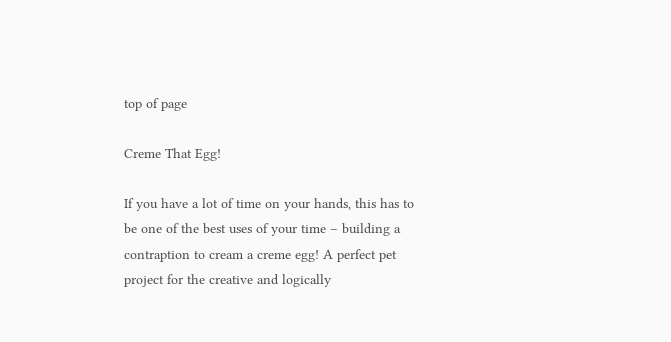top of page

Creme That Egg!

If you have a lot of time on your hands, this has to be one of the best uses of your time – building a contraption to cream a creme egg! A perfect pet project for the creative and logically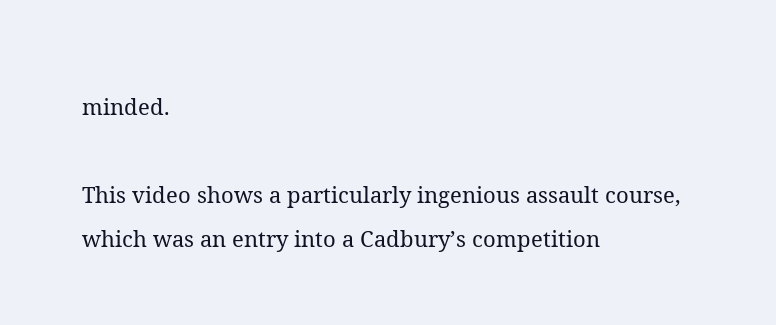minded.

This video shows a particularly ingenious assault course, which was an entry into a Cadbury’s competition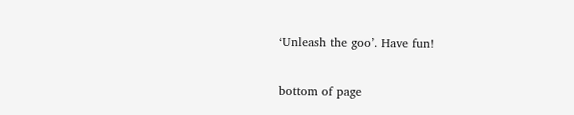‘Unleash the goo’. Have fun!


bottom of page